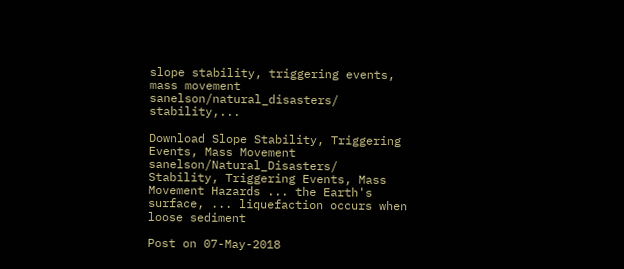slope stability, triggering events, mass movement sanelson/natural_disasters/ stability,...

Download Slope Stability, Triggering Events, Mass Movement  sanelson/Natural_Disasters/  Stability, Triggering Events, Mass Movement Hazards ... the Earth's surface, ... liquefaction occurs when loose sediment

Post on 07-May-2018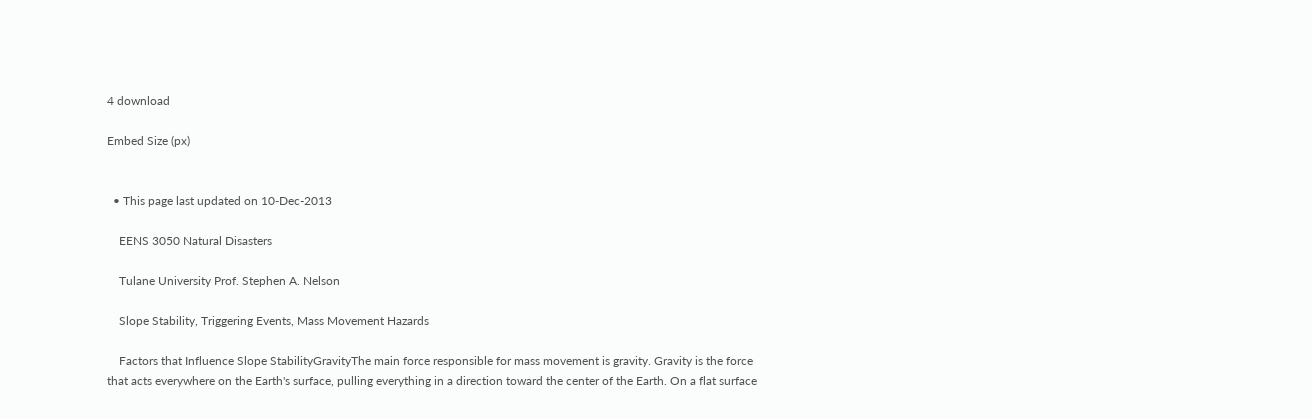4 download

Embed Size (px)


  • This page last updated on 10-Dec-2013

    EENS 3050 Natural Disasters

    Tulane University Prof. Stephen A. Nelson

    Slope Stability, Triggering Events, Mass Movement Hazards

    Factors that Influence Slope StabilityGravityThe main force responsible for mass movement is gravity. Gravity is the force that acts everywhere on the Earth's surface, pulling everything in a direction toward the center of the Earth. On a flat surface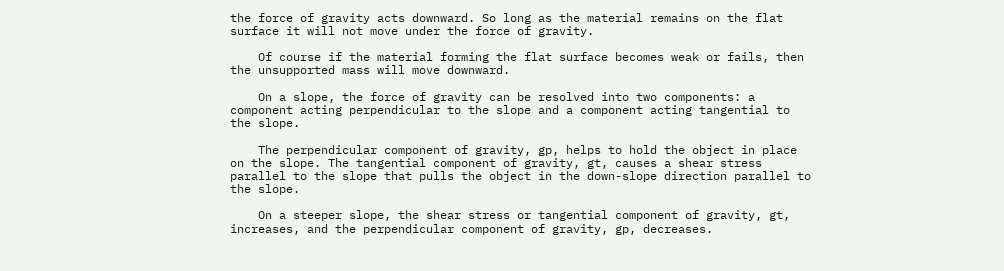the force of gravity acts downward. So long as the material remains on the flat surface it will not move under the force of gravity.

    Of course if the material forming the flat surface becomes weak or fails, then the unsupported mass will move downward.

    On a slope, the force of gravity can be resolved into two components: a component acting perpendicular to the slope and a component acting tangential to the slope.

    The perpendicular component of gravity, gp, helps to hold the object in place on the slope. The tangential component of gravity, gt, causes a shear stress parallel to the slope that pulls the object in the down-slope direction parallel to the slope.

    On a steeper slope, the shear stress or tangential component of gravity, gt, increases, and the perpendicular component of gravity, gp, decreases.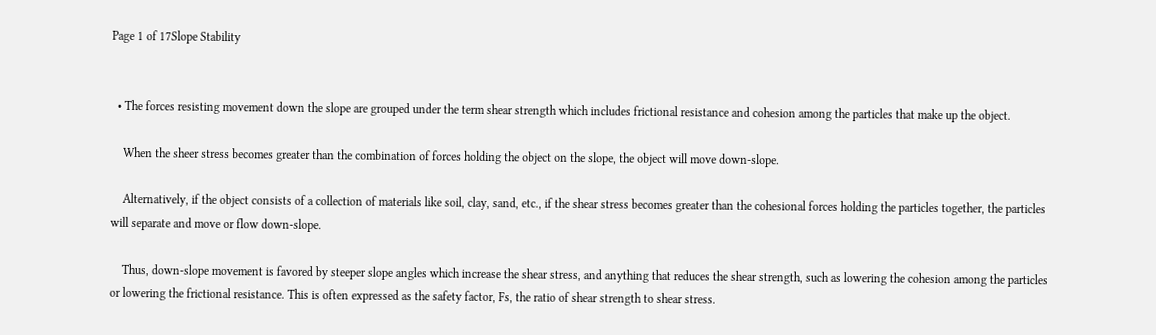Page 1 of 17Slope Stability


  • The forces resisting movement down the slope are grouped under the term shear strength which includes frictional resistance and cohesion among the particles that make up the object.

    When the sheer stress becomes greater than the combination of forces holding the object on the slope, the object will move down-slope.

    Alternatively, if the object consists of a collection of materials like soil, clay, sand, etc., if the shear stress becomes greater than the cohesional forces holding the particles together, the particles will separate and move or flow down-slope.

    Thus, down-slope movement is favored by steeper slope angles which increase the shear stress, and anything that reduces the shear strength, such as lowering the cohesion among the particles or lowering the frictional resistance. This is often expressed as the safety factor, Fs, the ratio of shear strength to shear stress.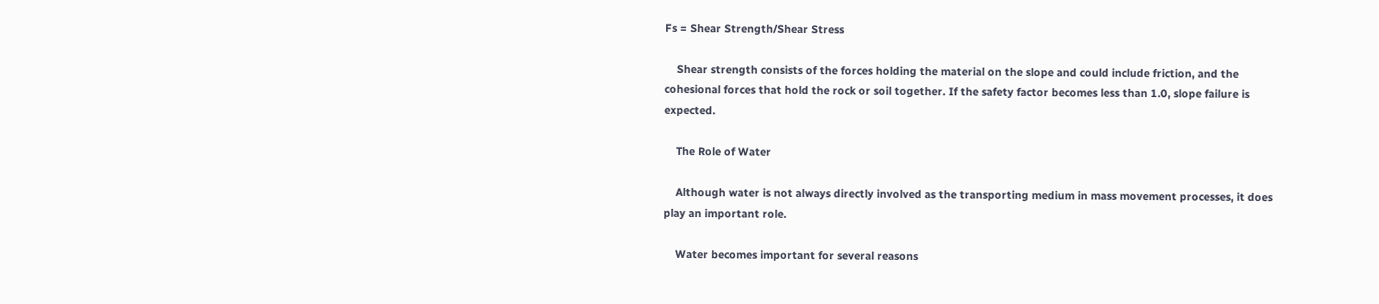Fs = Shear Strength/Shear Stress

    Shear strength consists of the forces holding the material on the slope and could include friction, and the cohesional forces that hold the rock or soil together. If the safety factor becomes less than 1.0, slope failure is expected.

    The Role of Water

    Although water is not always directly involved as the transporting medium in mass movement processes, it does play an important role.

    Water becomes important for several reasons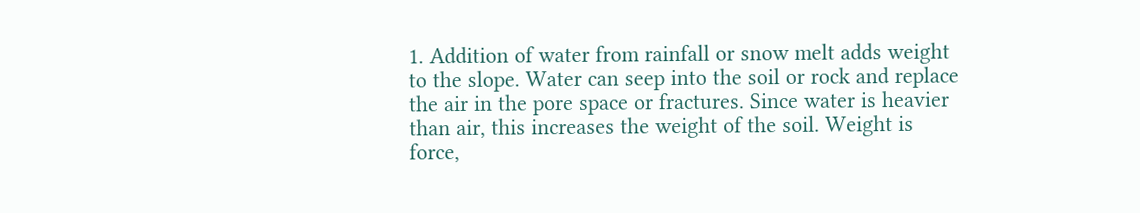1. Addition of water from rainfall or snow melt adds weight to the slope. Water can seep into the soil or rock and replace the air in the pore space or fractures. Since water is heavier than air, this increases the weight of the soil. Weight is force,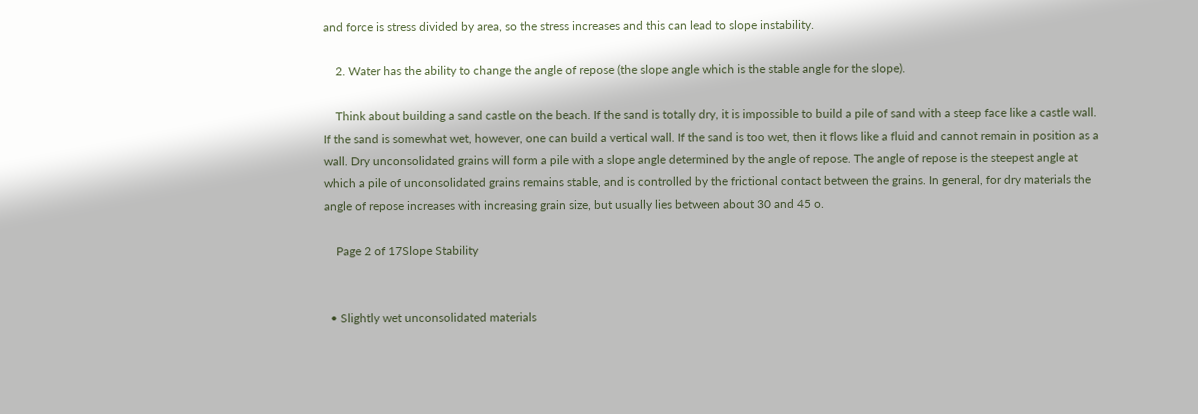and force is stress divided by area, so the stress increases and this can lead to slope instability.

    2. Water has the ability to change the angle of repose (the slope angle which is the stable angle for the slope).

    Think about building a sand castle on the beach. If the sand is totally dry, it is impossible to build a pile of sand with a steep face like a castle wall. If the sand is somewhat wet, however, one can build a vertical wall. If the sand is too wet, then it flows like a fluid and cannot remain in position as a wall. Dry unconsolidated grains will form a pile with a slope angle determined by the angle of repose. The angle of repose is the steepest angle at which a pile of unconsolidated grains remains stable, and is controlled by the frictional contact between the grains. In general, for dry materials the angle of repose increases with increasing grain size, but usually lies between about 30 and 45 o.

    Page 2 of 17Slope Stability


  • Slightly wet unconsolidated materials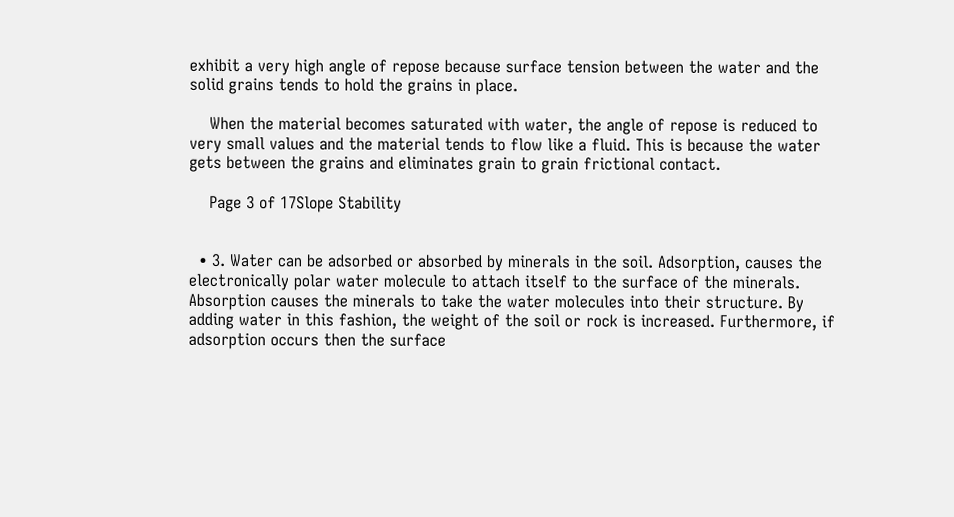exhibit a very high angle of repose because surface tension between the water and the solid grains tends to hold the grains in place.

    When the material becomes saturated with water, the angle of repose is reduced to very small values and the material tends to flow like a fluid. This is because the water gets between the grains and eliminates grain to grain frictional contact.

    Page 3 of 17Slope Stability


  • 3. Water can be adsorbed or absorbed by minerals in the soil. Adsorption, causes the electronically polar water molecule to attach itself to the surface of the minerals. Absorption causes the minerals to take the water molecules into their structure. By adding water in this fashion, the weight of the soil or rock is increased. Furthermore, if adsorption occurs then the surface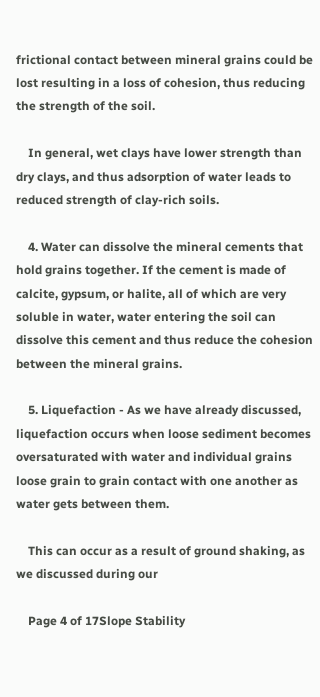frictional contact between mineral grains could be lost resulting in a loss of cohesion, thus reducing the strength of the soil.

    In general, wet clays have lower strength than dry clays, and thus adsorption of water leads to reduced strength of clay-rich soils.

    4. Water can dissolve the mineral cements that hold grains together. If the cement is made of calcite, gypsum, or halite, all of which are very soluble in water, water entering the soil can dissolve this cement and thus reduce the cohesion between the mineral grains.

    5. Liquefaction - As we have already discussed, liquefaction occurs when loose sediment becomes oversaturated with water and individual grains loose grain to grain contact with one another as water gets between them.

    This can occur as a result of ground shaking, as we discussed during our

    Page 4 of 17Slope Stability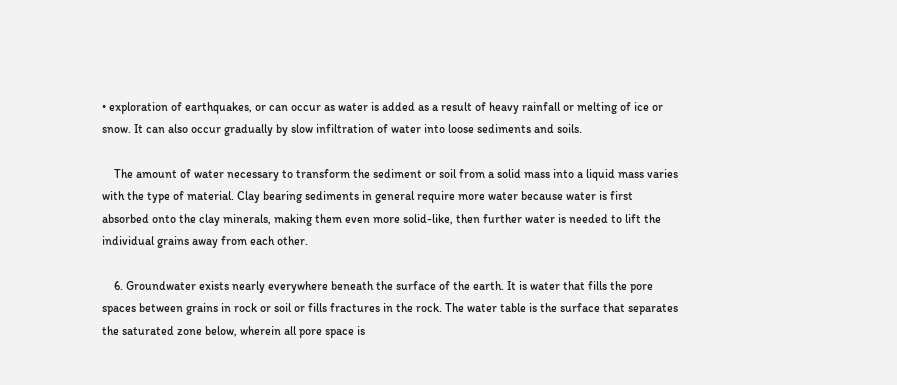• exploration of earthquakes, or can occur as water is added as a result of heavy rainfall or melting of ice or snow. It can also occur gradually by slow infiltration of water into loose sediments and soils.

    The amount of water necessary to transform the sediment or soil from a solid mass into a liquid mass varies with the type of material. Clay bearing sediments in general require more water because water is first absorbed onto the clay minerals, making them even more solid-like, then further water is needed to lift the individual grains away from each other.

    6. Groundwater exists nearly everywhere beneath the surface of the earth. It is water that fills the pore spaces between grains in rock or soil or fills fractures in the rock. The water table is the surface that separates the saturated zone below, wherein all pore space is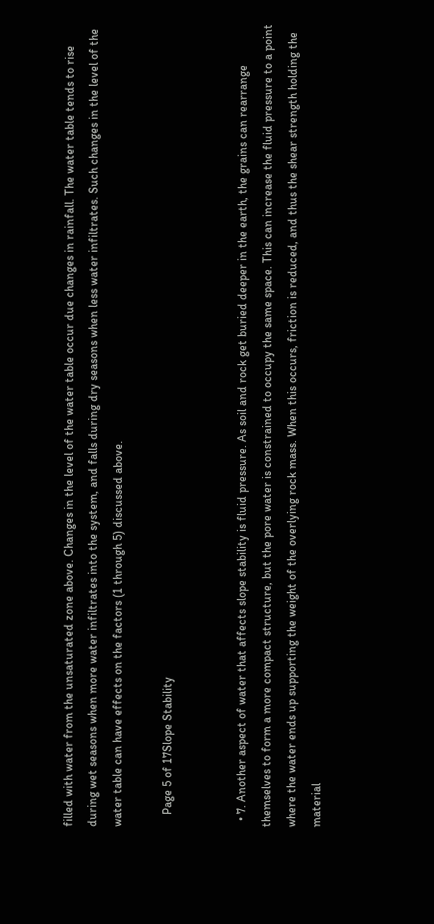filled with water from the unsaturated zone above. Changes in the level of the water table occur due changes in rainfall. The water table tends to rise during wet seasons when more water infiltrates into the system, and falls during dry seasons when less water infiltrates. Such changes in the level of the water table can have effects on the factors (1 through 5) discussed above.

    Page 5 of 17Slope Stability


  • 7. Another aspect of water that affects slope stability is fluid pressure. As soil and rock get buried deeper in the earth, the grains can rearrange themselves to form a more compact structure, but the pore water is constrained to occupy the same space. This can increase the fluid pressure to a point where the water ends up supporting the weight of the overlying rock mass. When this occurs, friction is reduced, and thus the shear strength holding the material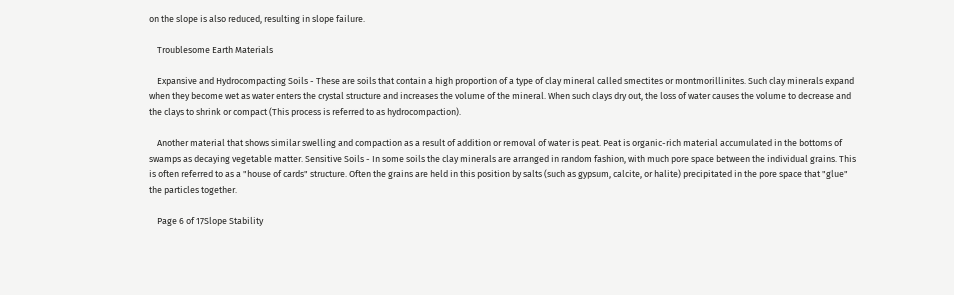on the slope is also reduced, resulting in slope failure.

    Troublesome Earth Materials

    Expansive and Hydrocompacting Soils - These are soils that contain a high proportion of a type of clay mineral called smectites or montmorillinites. Such clay minerals expand when they become wet as water enters the crystal structure and increases the volume of the mineral. When such clays dry out, the loss of water causes the volume to decrease and the clays to shrink or compact (This process is referred to as hydrocompaction).

    Another material that shows similar swelling and compaction as a result of addition or removal of water is peat. Peat is organic-rich material accumulated in the bottoms of swamps as decaying vegetable matter. Sensitive Soils - In some soils the clay minerals are arranged in random fashion, with much pore space between the individual grains. This is often referred to as a "house of cards" structure. Often the grains are held in this position by salts (such as gypsum, calcite, or halite) precipitated in the pore space that "glue" the particles together.

    Page 6 of 17Slope Stability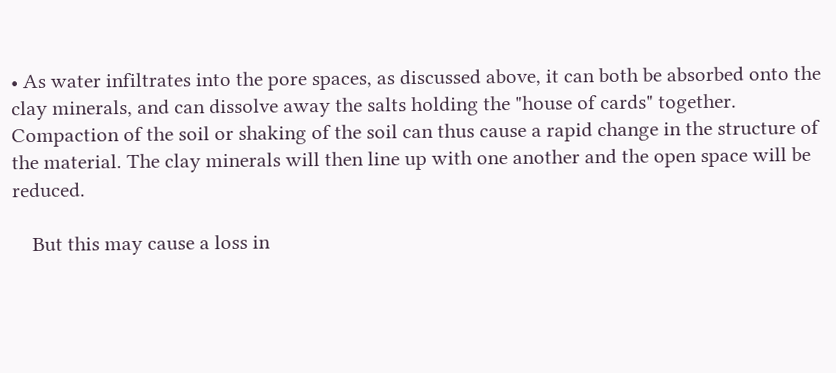• As water infiltrates into the pore spaces, as discussed above, it can both be absorbed onto the clay minerals, and can dissolve away the salts holding the "house of cards" together. Compaction of the soil or shaking of the soil can thus cause a rapid change in the structure of the material. The clay minerals will then line up with one another and the open space will be reduced.

    But this may cause a loss in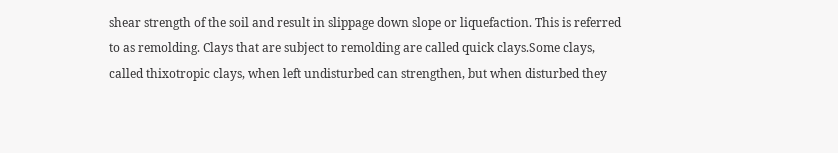shear strength of the soil and result in slippage down slope or liquefaction. This is referred to as remolding. Clays that are subject to remolding are called quick clays.Some clays, called thixotropic clays, when left undisturbed can strengthen, but when disturbed they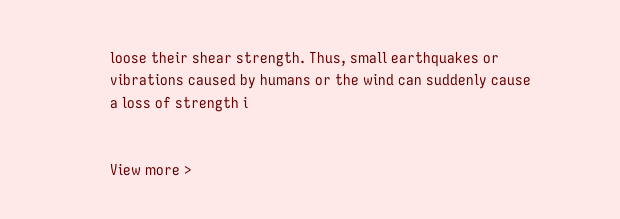loose their shear strength. Thus, small earthquakes or vibrations caused by humans or the wind can suddenly cause a loss of strength i


View more >